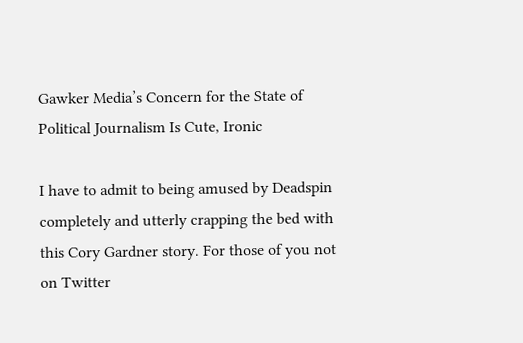Gawker Media’s Concern for the State of Political Journalism Is Cute, Ironic

I have to admit to being amused by Deadspin completely and utterly crapping the bed with this Cory Gardner story. For those of you not on Twitter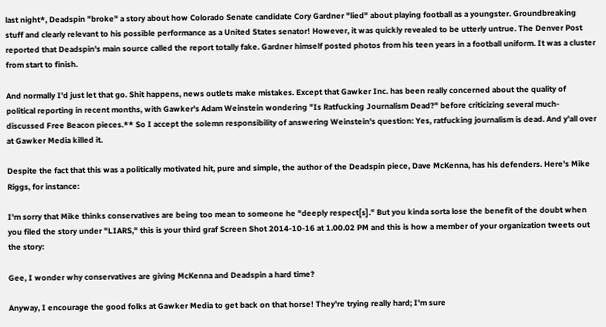last night*, Deadspin "broke" a story about how Colorado Senate candidate Cory Gardner "lied" about playing football as a youngster. Groundbreaking stuff and clearly relevant to his possible performance as a United States senator! However, it was quickly revealed to be utterly untrue. The Denver Post reported that Deadspin's main source called the report totally fake. Gardner himself posted photos from his teen years in a football uniform. It was a cluster from start to finish.

And normally I'd just let that go. Shit happens, news outlets make mistakes. Except that Gawker Inc. has been really concerned about the quality of political reporting in recent months, with Gawker's Adam Weinstein wondering "Is Ratfucking Journalism Dead?" before criticizing several much-discussed Free Beacon pieces.** So I accept the solemn responsibility of answering Weinstein's question: Yes, ratfucking journalism is dead. And y'all over at Gawker Media killed it.

Despite the fact that this was a politically motivated hit, pure and simple, the author of the Deadspin piece, Dave McKenna, has his defenders. Here's Mike Riggs, for instance:

I'm sorry that Mike thinks conservatives are being too mean to someone he "deeply respect[s]." But you kinda sorta lose the benefit of the doubt when you filed the story under "LIARS," this is your third graf Screen Shot 2014-10-16 at 1.00.02 PM and this is how a member of your organization tweets out the story:

Gee, I wonder why conservatives are giving McKenna and Deadspin a hard time?

Anyway, I encourage the good folks at Gawker Media to get back on that horse! They're trying really hard; I'm sure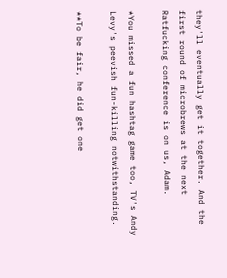they'll eventually get it together. And the first round of microbrews at the next Ratfucking conference is on us, Adam.

*You missed a fun hashtag game too, TV's Andy Levy's peevish fun-killing notwithstanding.

**To be fair, he did get one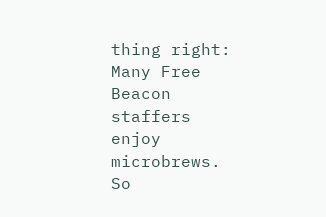thing right: Many Free Beacon staffers enjoy microbrews. So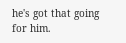he's got that going for him.